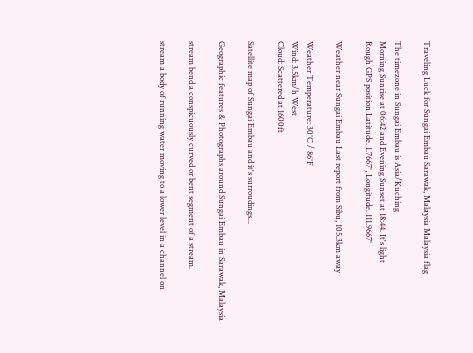Traveling Luck for Sungai Embau Sarawak, Malaysia Malaysia flag

The timezone in Sungai Embau is Asia/Kuching
Morning Sunrise at 06:42 and Evening Sunset at 18:44. It's light
Rough GPS position Latitude. 1.7667°, Longitude. 111.9667°

Weather near Sungai Embau Last report from Sibu, 105.3km away

Weather Temperature: 30°C / 86°F
Wind: 3.5km/h West
Cloud: Scattered at 1600ft

Satellite map of Sungai Embau and it's surroudings...

Geographic features & Photographs around Sungai Embau in Sarawak, Malaysia

stream bend a conspicuously curved or bent segment of a stream.

stream a body of running water moving to a lower level in a channel on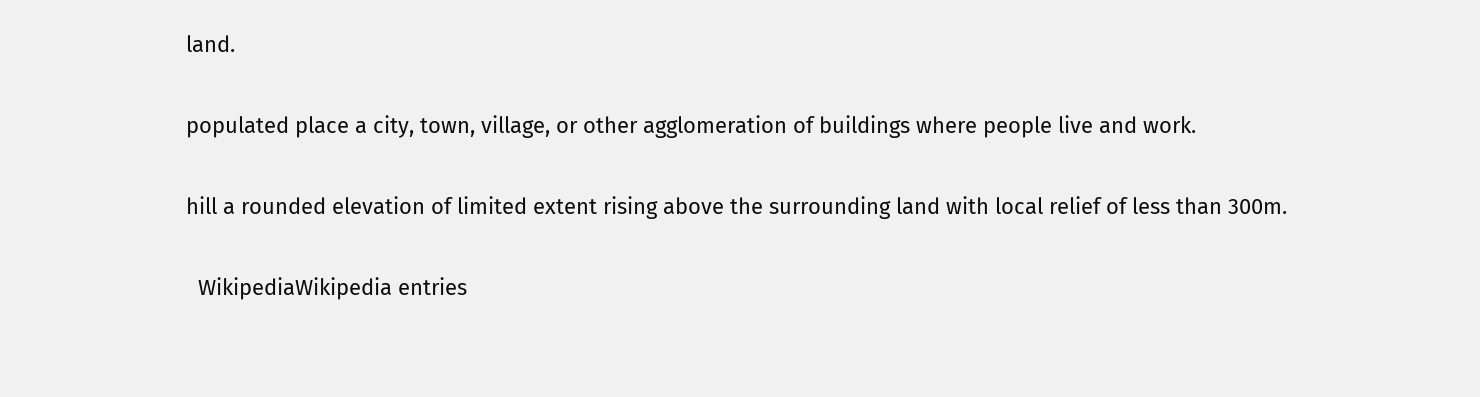land.

populated place a city, town, village, or other agglomeration of buildings where people live and work.

hill a rounded elevation of limited extent rising above the surrounding land with local relief of less than 300m.

  WikipediaWikipedia entries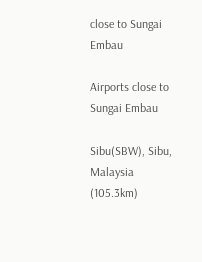close to Sungai Embau

Airports close to Sungai Embau

Sibu(SBW), Sibu, Malaysia (105.3km)